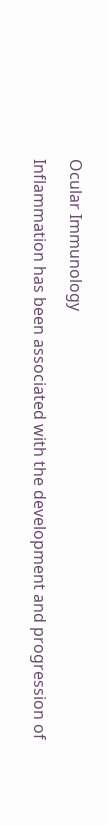Ocular Immunology

Inflammation has been associated with the development and progression of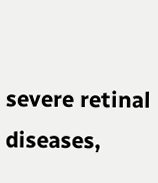severe retinal diseases,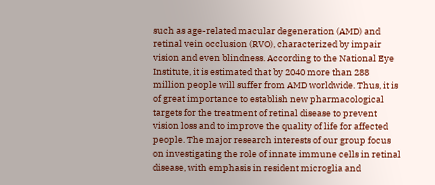such as age-related macular degeneration (AMD) and retinal vein occlusion (RVO), characterized by impair vision and even blindness. According to the National Eye Institute, it is estimated that by 2040 more than 288 million people will suffer from AMD worldwide. Thus, it is of great importance to establish new pharmacological targets for the treatment of retinal disease to prevent vision loss and to improve the quality of life for affected people. The major research interests of our group focus on investigating the role of innate immune cells in retinal disease, with emphasis in resident microglia and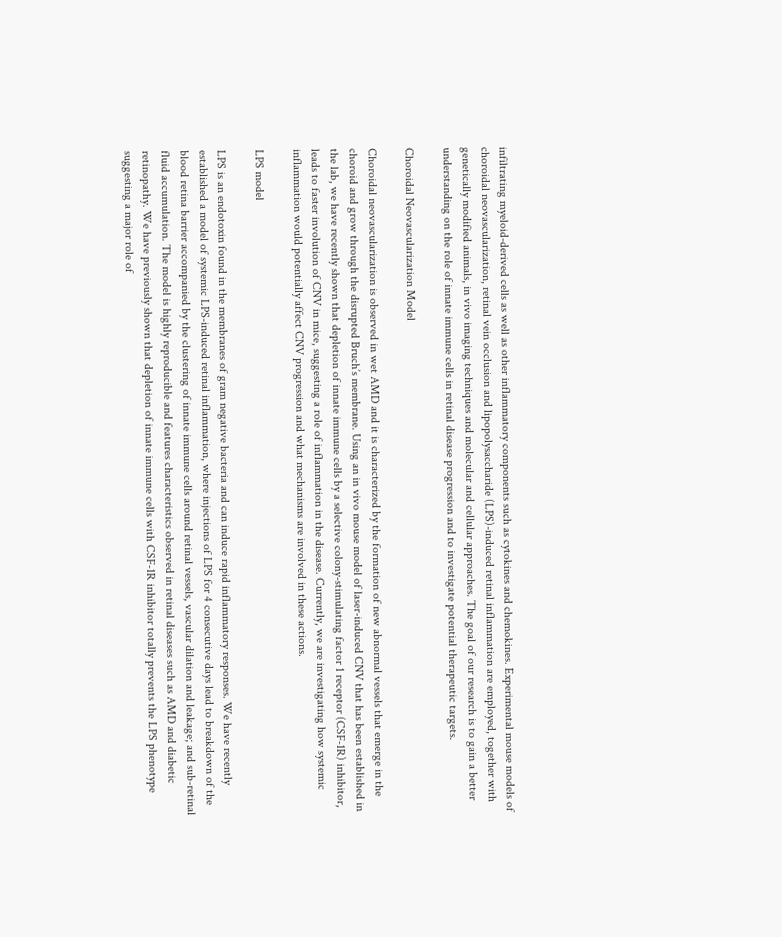infiltrating myeloid-derived cells as well as other inflammatory components such as cytokines and chemokines. Experimental mouse models of choroidal neovascularization, retinal vein occlusion and lipopolysaccharide (LPS)-induced retinal inflammation are employed, together with genetically modified animals, in vivo imaging techniques and molecular and cellular approaches. The goal of our research is to gain a better understanding on the role of innate immune cells in retinal disease progression and to investigate potential therapeutic targets.

Choroidal Neovascularization Model

Choroidal neovascularization is observed in wet AMD and it is characterized by the formation of new abnormal vessels that emerge in the choroid and grow through the disrupted Bruch’s membrane. Using an in vivo mouse model of laser-induced CNV that has been established in the lab, we have recently shown that depletion of innate immune cells by a selective colony-stimulating factor 1 receptor (CSF-1R) inhibitor, leads to faster involution of CNV in mice, suggesting a role of inflammation in the disease. Currently, we are investigating how systemic inflammation would potentially affect CNV progression and what mechanisms are involved in these actions.

LPS model

LPS is an endotoxin found in the membranes of gram negative bacteria and can induce rapid inflammatory responses. We have recently established a model of systemic LPS-induced retinal inflammation, where injections of LPS for 4 consecutive days lead to breakdown of the blood retina barrier accompanied by the clustering of innate immune cells around retinal vessels, vascular dilation and leakage; and sub-retinal fluid accumulation. The model is highly reproducible and features characteristics observed in retinal diseases such as AMD and diabetic retinopathy. We have previously shown that depletion of innate immune cells with CSF-1R inhibitor totally prevents the LPS phenotype suggesting a major role of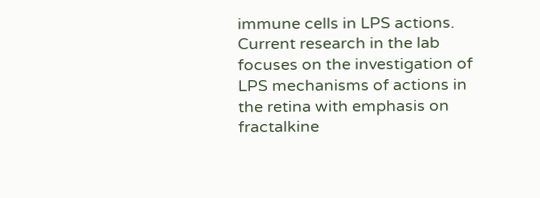immune cells in LPS actions. Current research in the lab focuses on the investigation of LPS mechanisms of actions in the retina with emphasis on fractalkine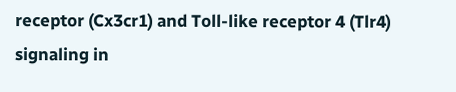receptor (Cx3cr1) and Toll-like receptor 4 (Tlr4) signaling in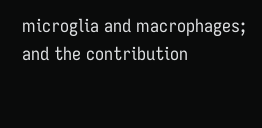microglia and macrophages; and the contribution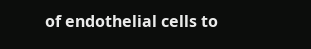of endothelial cells to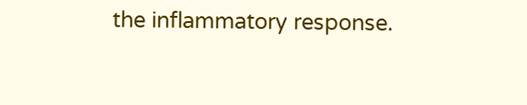the inflammatory response.